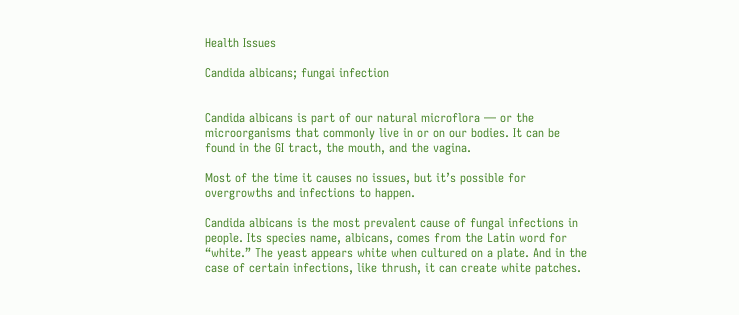Health Issues

Candida albicans; fungai infection


Candida albicans is part of our natural microflora — or the microorganisms that commonly live in or on our bodies. It can be found in the GI tract, the mouth, and the vagina.

Most of the time it causes no issues, but it’s possible for overgrowths and infections to happen.

Candida albicans is the most prevalent cause of fungal infections in people. Its species name, albicans, comes from the Latin word for “white.” The yeast appears white when cultured on a plate. And in the case of certain infections, like thrush, it can create white patches.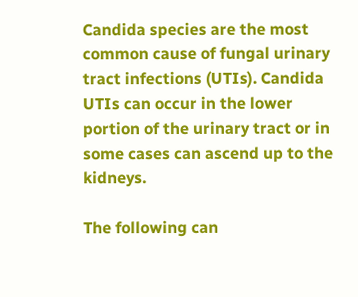Candida species are the most common cause of fungal urinary tract infections (UTIs). Candida UTIs can occur in the lower portion of the urinary tract or in some cases can ascend up to the kidneys.

The following can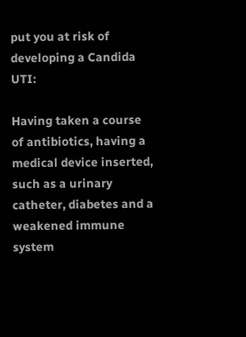put you at risk of developing a Candida UTI:

Having taken a course of antibiotics, having a medical device inserted, such as a urinary catheter, diabetes and a weakened immune system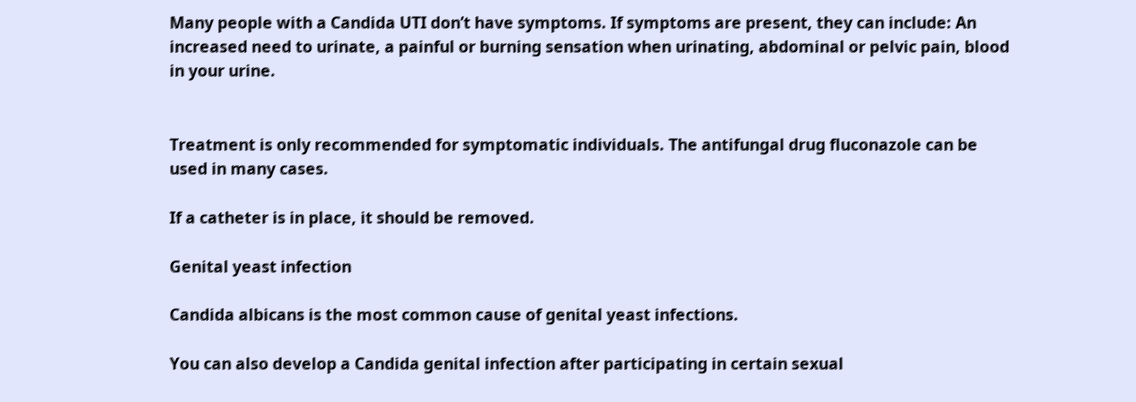Many people with a Candida UTI don’t have symptoms. If symptoms are present, they can include: An increased need to urinate, a painful or burning sensation when urinating, abdominal or pelvic pain, blood in your urine.


Treatment is only recommended for symptomatic individuals. The antifungal drug fluconazole can be used in many cases.

If a catheter is in place, it should be removed.

Genital yeast infection

Candida albicans is the most common cause of genital yeast infections.

You can also develop a Candida genital infection after participating in certain sexual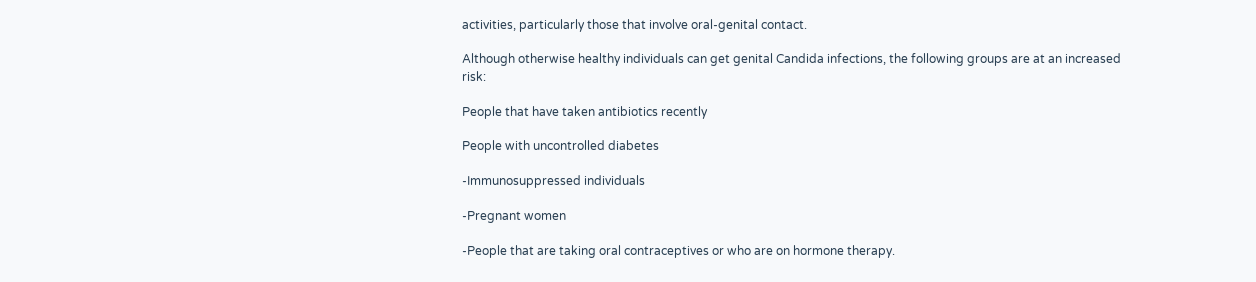activities, particularly those that involve oral-genital contact.

Although otherwise healthy individuals can get genital Candida infections, the following groups are at an increased risk:

People that have taken antibiotics recently

People with uncontrolled diabetes

-Immunosuppressed individuals

-Pregnant women

-People that are taking oral contraceptives or who are on hormone therapy.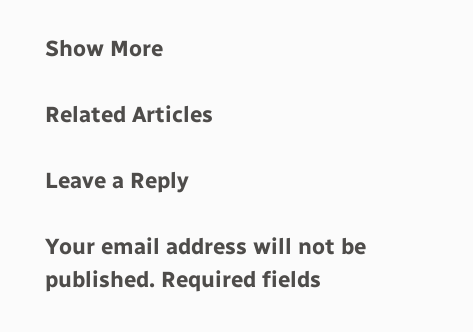Show More

Related Articles

Leave a Reply

Your email address will not be published. Required fields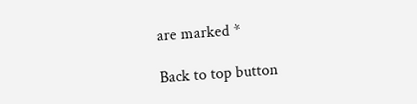are marked *

Back to top button